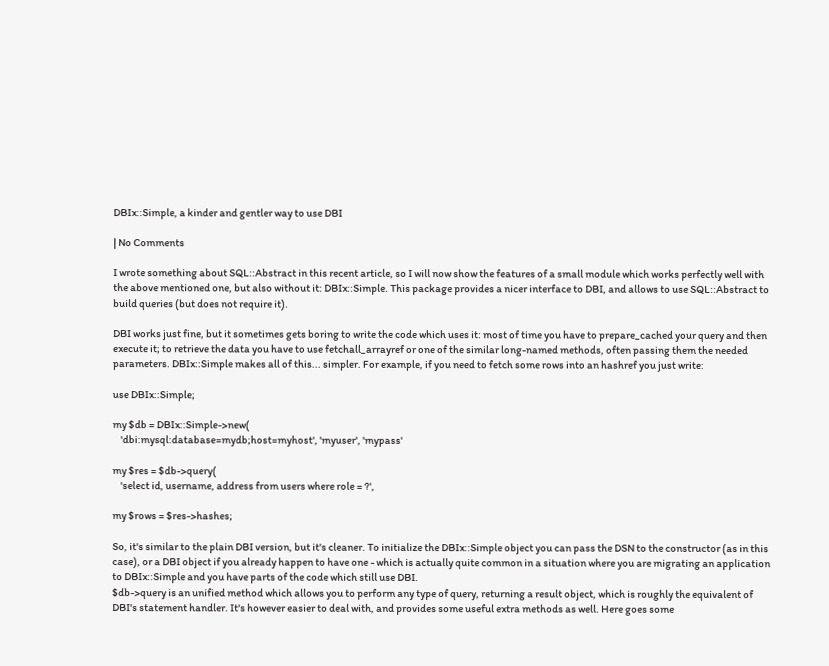DBIx::Simple, a kinder and gentler way to use DBI

| No Comments

I wrote something about SQL::Abstract in this recent article, so I will now show the features of a small module which works perfectly well with the above mentioned one, but also without it: DBIx::Simple. This package provides a nicer interface to DBI, and allows to use SQL::Abstract to build queries (but does not require it).

DBI works just fine, but it sometimes gets boring to write the code which uses it: most of time you have to prepare_cached your query and then execute it; to retrieve the data you have to use fetchall_arrayref or one of the similar long-named methods, often passing them the needed parameters. DBIx::Simple makes all of this... simpler. For example, if you need to fetch some rows into an hashref you just write:

use DBIx::Simple;

my $db = DBIx::Simple->new(
    'dbi:mysql:database=mydb;host=myhost', 'myuser', 'mypass'

my $res = $db->query(
    'select id, username, address from users where role = ?',

my $rows = $res->hashes;

So, it's similar to the plain DBI version, but it's cleaner. To initialize the DBIx::Simple object you can pass the DSN to the constructor (as in this case), or a DBI object if you already happen to have one - which is actually quite common in a situation where you are migrating an application to DBIx::Simple and you have parts of the code which still use DBI.
$db->query is an unified method which allows you to perform any type of query, returning a result object, which is roughly the equivalent of DBI's statement handler. It's however easier to deal with, and provides some useful extra methods as well. Here goes some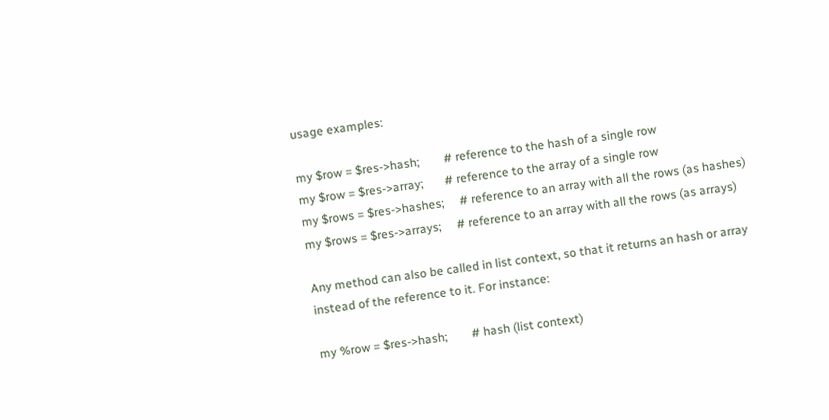usage examples:

my $row = $res->hash;        # reference to the hash of a single row
my $row = $res->array;       # reference to the array of a single row
my $rows = $res->hashes;     # reference to an array with all the rows (as hashes)
my $rows = $res->arrays;     # reference to an array with all the rows (as arrays)

Any method can also be called in list context, so that it returns an hash or array instead of the reference to it. For instance:

my %row = $res->hash;        # hash (list context)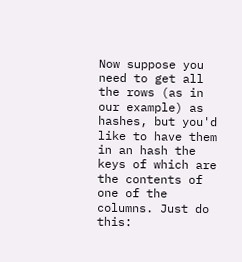Now suppose you need to get all the rows (as in our example) as hashes, but you'd like to have them in an hash the keys of which are the contents of one of the columns. Just do this: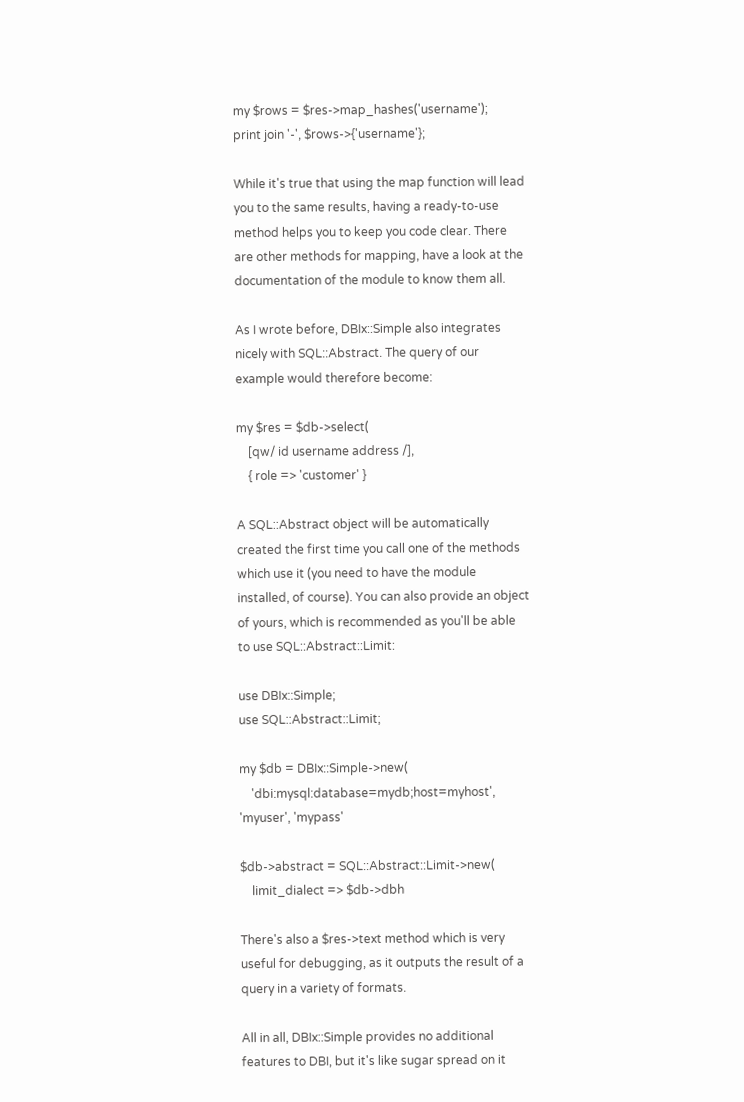my $rows = $res->map_hashes('username');
print join '-', $rows->{'username'};

While it's true that using the map function will lead you to the same results, having a ready-to-use method helps you to keep you code clear. There are other methods for mapping, have a look at the documentation of the module to know them all.

As I wrote before, DBIx::Simple also integrates nicely with SQL::Abstract. The query of our example would therefore become:

my $res = $db->select(
    [qw/ id username address /],
    { role => 'customer' }

A SQL::Abstract object will be automatically created the first time you call one of the methods which use it (you need to have the module installed, of course). You can also provide an object of yours, which is recommended as you'll be able to use SQL::Abstract::Limit:

use DBIx::Simple;
use SQL::Abstract::Limit;

my $db = DBIx::Simple->new(
    'dbi:mysql:database=mydb;host=myhost', 'myuser', 'mypass'

$db->abstract = SQL::Abstract::Limit->new(
    limit_dialect => $db->dbh

There's also a $res->text method which is very useful for debugging, as it outputs the result of a query in a variety of formats.

All in all, DBIx::Simple provides no additional features to DBI, but it's like sugar spread on it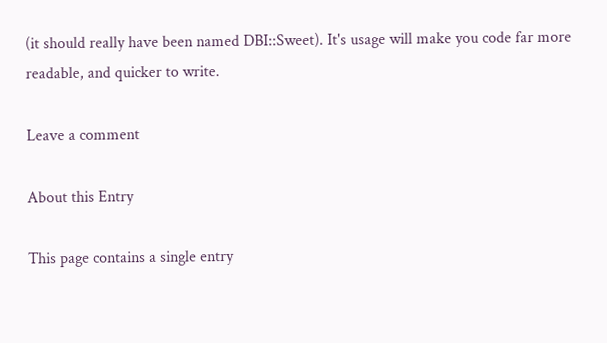(it should really have been named DBI::Sweet). It's usage will make you code far more readable, and quicker to write.

Leave a comment

About this Entry

This page contains a single entry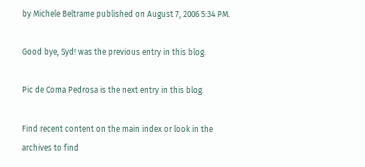by Michele Beltrame published on August 7, 2006 5:34 PM.

Good bye, Syd! was the previous entry in this blog.

Pic de Coma Pedrosa is the next entry in this blog.

Find recent content on the main index or look in the archives to find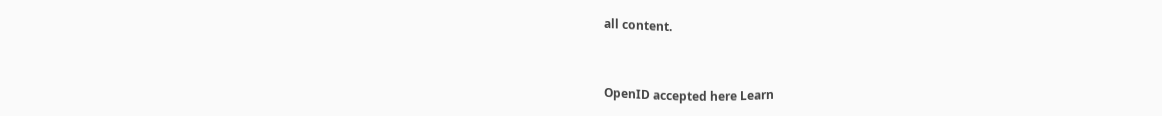all content.



OpenID accepted here Learn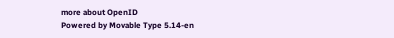more about OpenID
Powered by Movable Type 5.14-en